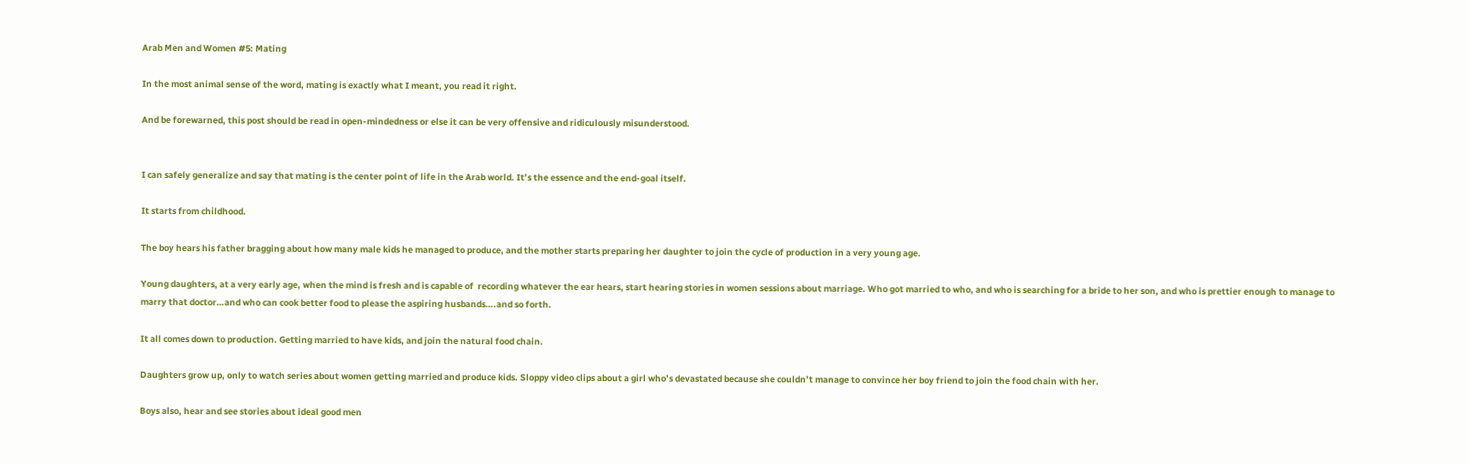Arab Men and Women #5: Mating

In the most animal sense of the word, mating is exactly what I meant, you read it right.

And be forewarned, this post should be read in open-mindedness or else it can be very offensive and ridiculously misunderstood.


I can safely generalize and say that mating is the center point of life in the Arab world. It’s the essence and the end-goal itself.

It starts from childhood.

The boy hears his father bragging about how many male kids he managed to produce, and the mother starts preparing her daughter to join the cycle of production in a very young age.

Young daughters, at a very early age, when the mind is fresh and is capable of  recording whatever the ear hears, start hearing stories in women sessions about marriage. Who got married to who, and who is searching for a bride to her son, and who is prettier enough to manage to marry that doctor…and who can cook better food to please the aspiring husbands….and so forth.

It all comes down to production. Getting married to have kids, and join the natural food chain.

Daughters grow up, only to watch series about women getting married and produce kids. Sloppy video clips about a girl who’s devastated because she couldn’t manage to convince her boy friend to join the food chain with her.

Boys also, hear and see stories about ideal good men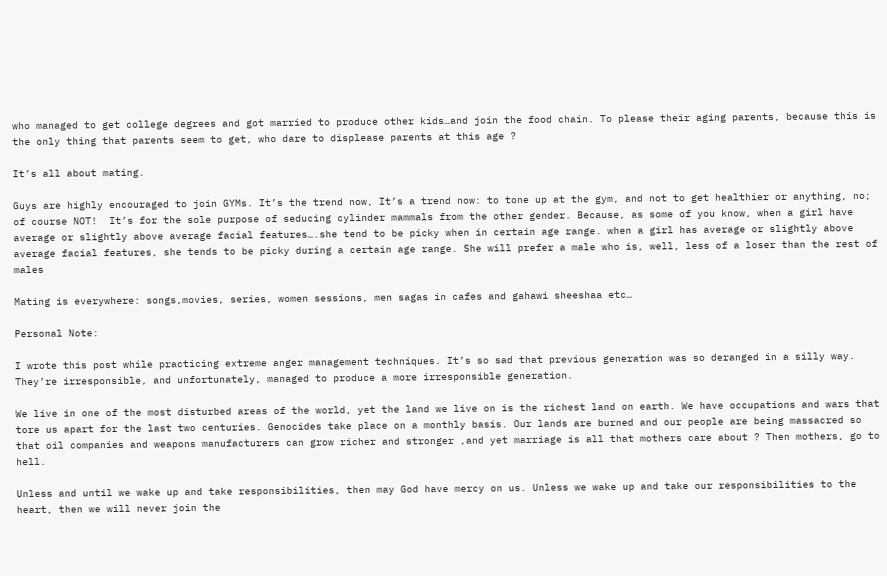who managed to get college degrees and got married to produce other kids…and join the food chain. To please their aging parents, because this is the only thing that parents seem to get, who dare to displease parents at this age ?

It’s all about mating.

Guys are highly encouraged to join GYMs. It’s the trend now, It’s a trend now: to tone up at the gym, and not to get healthier or anything, no; of course NOT!  It’s for the sole purpose of seducing cylinder mammals from the other gender. Because, as some of you know, when a girl have average or slightly above average facial features….she tend to be picky when in certain age range. when a girl has average or slightly above average facial features, she tends to be picky during a certain age range. She will prefer a male who is, well, less of a loser than the rest of males

Mating is everywhere: songs,movies, series, women sessions, men sagas in cafes and gahawi sheeshaa etc…

Personal Note:

I wrote this post while practicing extreme anger management techniques. It’s so sad that previous generation was so deranged in a silly way. They’re irresponsible, and unfortunately, managed to produce a more irresponsible generation.

We live in one of the most disturbed areas of the world, yet the land we live on is the richest land on earth. We have occupations and wars that tore us apart for the last two centuries. Genocides take place on a monthly basis. Our lands are burned and our people are being massacred so that oil companies and weapons manufacturers can grow richer and stronger ,and yet marriage is all that mothers care about ? Then mothers, go to hell.

Unless and until we wake up and take responsibilities, then may God have mercy on us. Unless we wake up and take our responsibilities to the heart, then we will never join the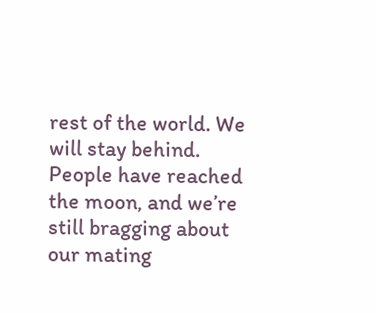rest of the world. We will stay behind. People have reached the moon, and we’re still bragging about our mating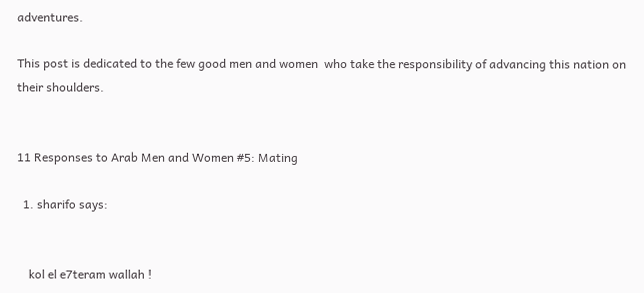adventures.

This post is dedicated to the few good men and women  who take the responsibility of advancing this nation on their shoulders.


11 Responses to Arab Men and Women #5: Mating

  1. sharifo says:


    kol el e7teram wallah !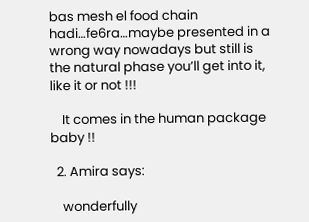bas mesh el food chain hadi…fe6ra…maybe presented in a wrong way nowadays but still is the natural phase you’ll get into it, like it or not !!!

    It comes in the human package baby !!

  2. Amira says:

    wonderfully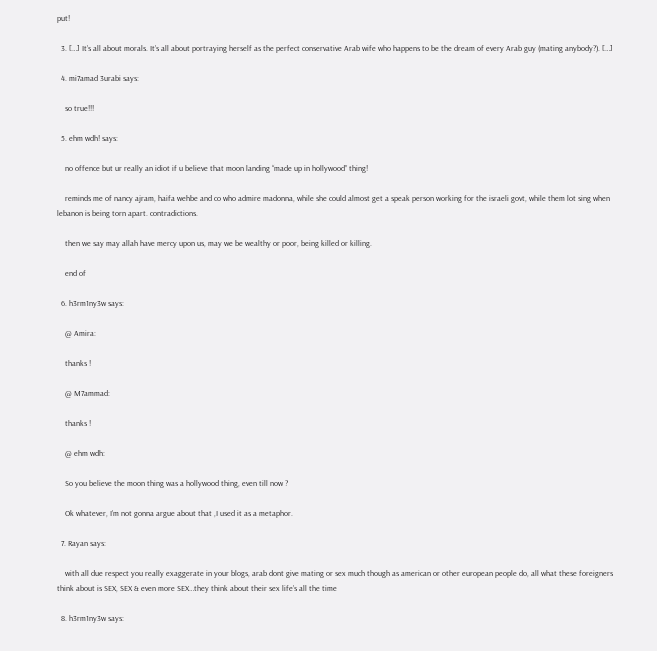put!

  3. […] It’s all about morals. It’s all about portraying herself as the perfect conservative Arab wife who happens to be the dream of every Arab guy (mating anybody?). […]

  4. mi7amad 3urabi says:

    so true!!!

  5. ehm wdh! says:

    no offence but ur really an idiot if u believe that moon landing “made up in hollywood” thing!

    reminds me of nancy ajram, haifa wehbe and co who admire madonna, while she could almost get a speak person working for the israeli govt, while them lot sing when lebanon is being torn apart. contradictions.

    then we say may allah have mercy upon us, may we be wealthy or poor, being killed or killing.

    end of

  6. h3rm1ny3w says:

    @ Amira:

    thanks !

    @ M7ammad:

    thanks !

    @ ehm wdh:

    So you believe the moon thing was a hollywood thing, even till now ?

    Ok whatever, I’m not gonna argue about that ,I used it as a metaphor.

  7. Rayan says:

    with all due respect you really exaggerate in your blogs, arab dont give mating or sex much though as american or other european people do, all what these foreigners think about is SEX, SEX & even more SEX…they think about their sex life’s all the time

  8. h3rm1ny3w says: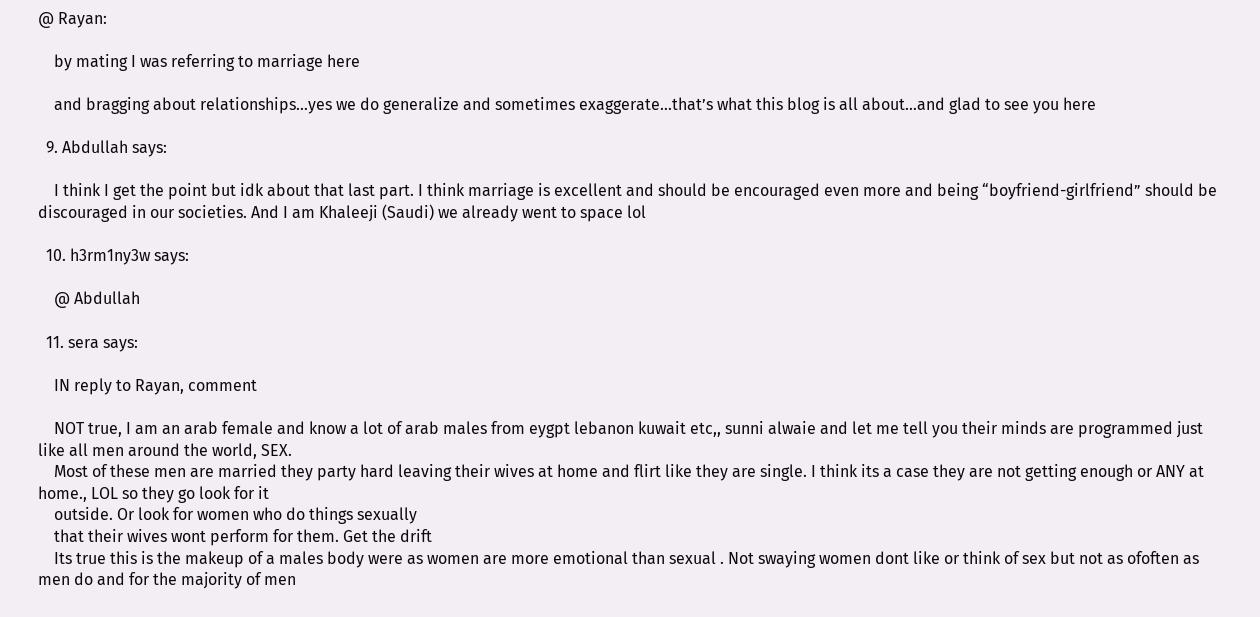@ Rayan:

    by mating I was referring to marriage here

    and bragging about relationships…yes we do generalize and sometimes exaggerate…that’s what this blog is all about…and glad to see you here

  9. Abdullah says:

    I think I get the point but idk about that last part. I think marriage is excellent and should be encouraged even more and being “boyfriend-girlfriend” should be discouraged in our societies. And I am Khaleeji (Saudi) we already went to space lol

  10. h3rm1ny3w says:

    @ Abdullah

  11. sera says:

    IN reply to Rayan, comment

    NOT true, I am an arab female and know a lot of arab males from eygpt lebanon kuwait etc,, sunni alwaie and let me tell you their minds are programmed just like all men around the world, SEX.
    Most of these men are married they party hard leaving their wives at home and flirt like they are single. I think its a case they are not getting enough or ANY at home., LOL so they go look for it
    outside. Or look for women who do things sexually
    that their wives wont perform for them. Get the drift
    Its true this is the makeup of a males body were as women are more emotional than sexual . Not swaying women dont like or think of sex but not as ofoften as men do and for the majority of men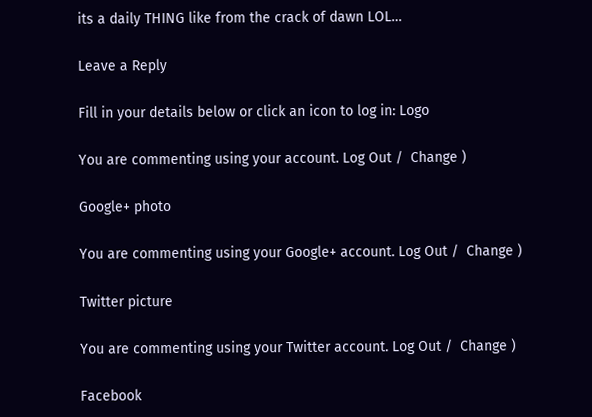its a daily THING like from the crack of dawn LOL…

Leave a Reply

Fill in your details below or click an icon to log in: Logo

You are commenting using your account. Log Out /  Change )

Google+ photo

You are commenting using your Google+ account. Log Out /  Change )

Twitter picture

You are commenting using your Twitter account. Log Out /  Change )

Facebook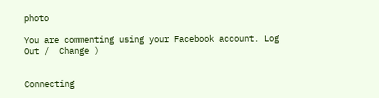photo

You are commenting using your Facebook account. Log Out /  Change )


Connecting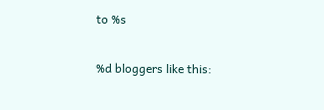to %s

%d bloggers like this: